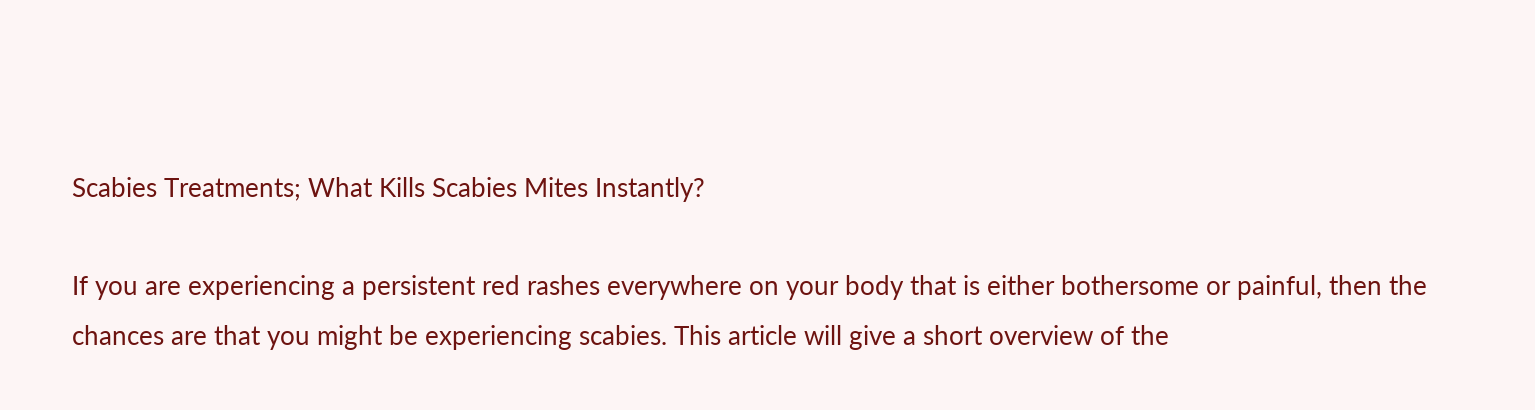Scabies Treatments; What Kills Scabies Mites Instantly?

If you are experiencing a persistent red rashes everywhere on your body that is either bothersome or painful, then the chances are that you might be experiencing scabies. This article will give a short overview of the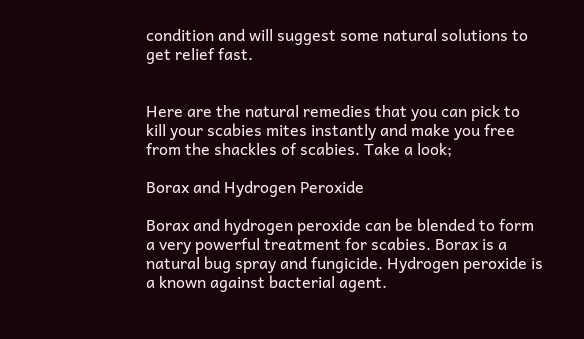condition and will suggest some natural solutions to get relief fast.


Here are the natural remedies that you can pick to kill your scabies mites instantly and make you free from the shackles of scabies. Take a look;

Borax and Hydrogen Peroxide

Borax and hydrogen peroxide can be blended to form a very powerful treatment for scabies. Borax is a natural bug spray and fungicide. Hydrogen peroxide is a known against bacterial agent.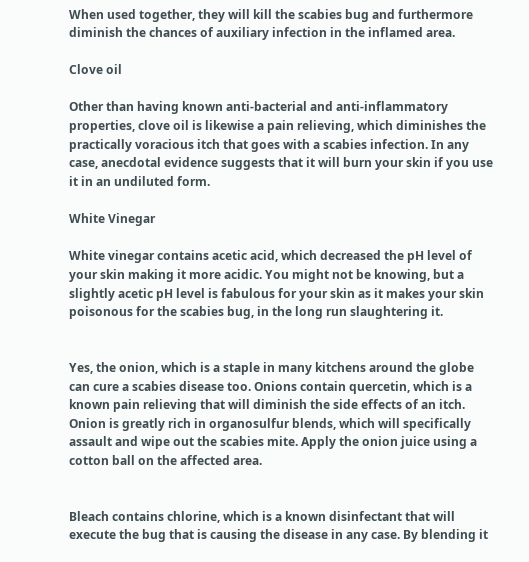When used together, they will kill the scabies bug and furthermore diminish the chances of auxiliary infection in the inflamed area.

Clove oil

Other than having known anti-bacterial and anti-inflammatory properties, clove oil is likewise a pain relieving, which diminishes the practically voracious itch that goes with a scabies infection. In any case, anecdotal evidence suggests that it will burn your skin if you use it in an undiluted form.

White Vinegar

White vinegar contains acetic acid, which decreased the pH level of your skin making it more acidic. You might not be knowing, but a slightly acetic pH level is fabulous for your skin as it makes your skin poisonous for the scabies bug, in the long run slaughtering it.


Yes, the onion, which is a staple in many kitchens around the globe can cure a scabies disease too. Onions contain quercetin, which is a known pain relieving that will diminish the side effects of an itch. Onion is greatly rich in organosulfur blends, which will specifically assault and wipe out the scabies mite. Apply the onion juice using a cotton ball on the affected area.


Bleach contains chlorine, which is a known disinfectant that will execute the bug that is causing the disease in any case. By blending it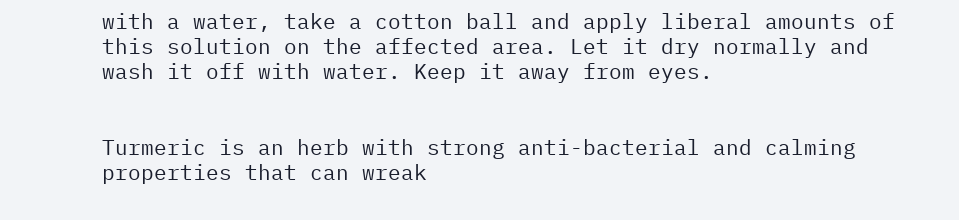with a water, take a cotton ball and apply liberal amounts of this solution on the affected area. Let it dry normally and wash it off with water. Keep it away from eyes.


Turmeric is an herb with strong anti-bacterial and calming properties that can wreak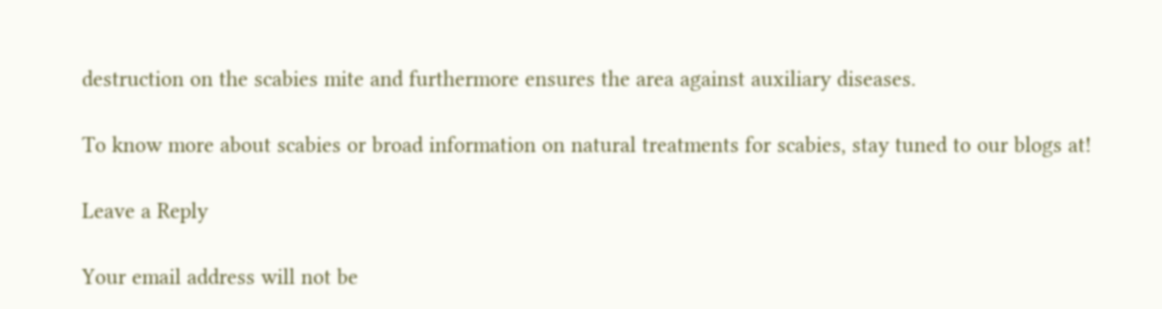destruction on the scabies mite and furthermore ensures the area against auxiliary diseases.

To know more about scabies or broad information on natural treatments for scabies, stay tuned to our blogs at!

Leave a Reply

Your email address will not be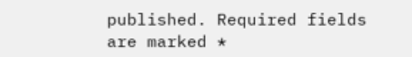published. Required fields are marked *